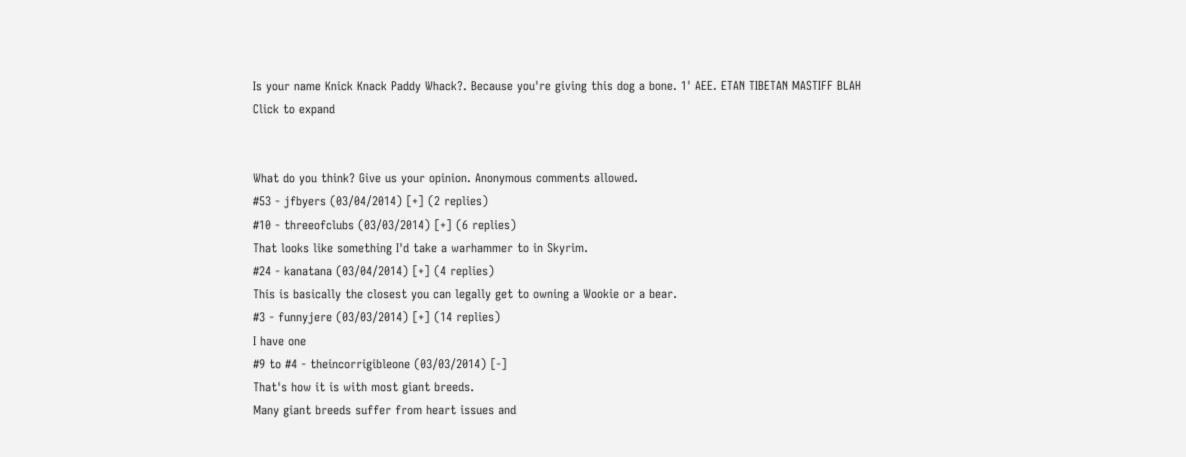Is your name Knick Knack Paddy Whack?. Because you're giving this dog a bone. 1' AEE. ETAN TIBETAN MASTIFF BLAH
Click to expand


What do you think? Give us your opinion. Anonymous comments allowed.
#53 - jfbyers (03/04/2014) [+] (2 replies)
#10 - threeofclubs (03/03/2014) [+] (6 replies)
That looks like something I'd take a warhammer to in Skyrim.
#24 - kanatana (03/04/2014) [+] (4 replies)
This is basically the closest you can legally get to owning a Wookie or a bear.
#3 - funnyjere (03/03/2014) [+] (14 replies)
I have one
#9 to #4 - theincorrigibleone (03/03/2014) [-]
That's how it is with most giant breeds.
Many giant breeds suffer from heart issues and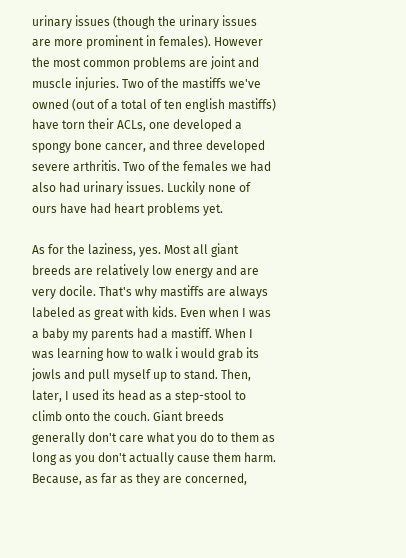urinary issues (though the urinary issues are more prominent in females). However the most common problems are joint and muscle injuries. Two of the mastiffs we've owned (out of a total of ten english mastiffs) have torn their ACLs, one developed a spongy bone cancer, and three developed severe arthritis. Two of the females we had also had urinary issues. Luckily none of ours have had heart problems yet.

As for the laziness, yes. Most all giant breeds are relatively low energy and are very docile. That's why mastiffs are always labeled as great with kids. Even when I was a baby my parents had a mastiff. When I was learning how to walk i would grab its jowls and pull myself up to stand. Then, later, I used its head as a step-stool to climb onto the couch. Giant breeds generally don't care what you do to them as long as you don't actually cause them harm. Because, as far as they are concerned,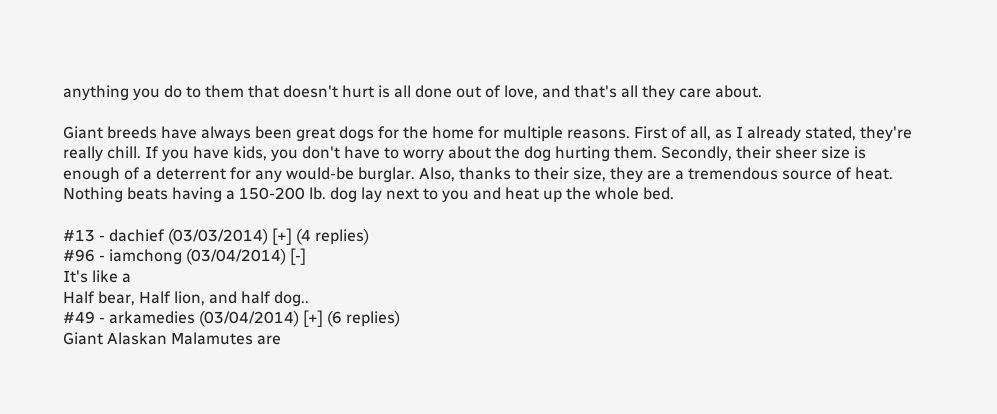anything you do to them that doesn't hurt is all done out of love, and that's all they care about.

Giant breeds have always been great dogs for the home for multiple reasons. First of all, as I already stated, they're really chill. If you have kids, you don't have to worry about the dog hurting them. Secondly, their sheer size is enough of a deterrent for any would-be burglar. Also, thanks to their size, they are a tremendous source of heat. Nothing beats having a 150-200 lb. dog lay next to you and heat up the whole bed.

#13 - dachief (03/03/2014) [+] (4 replies)
#96 - iamchong (03/04/2014) [-]
It's like a
Half bear, Half lion, and half dog..
#49 - arkamedies (03/04/2014) [+] (6 replies)
Giant Alaskan Malamutes are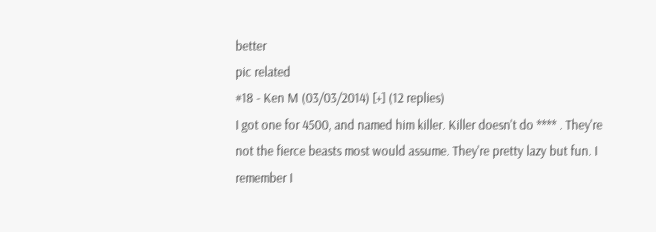better
pic related
#18 - Ken M (03/03/2014) [+] (12 replies)
I got one for 4500, and named him killer. Killer doesn't do **** . They're not the fierce beasts most would assume. They're pretty lazy but fun. I remember I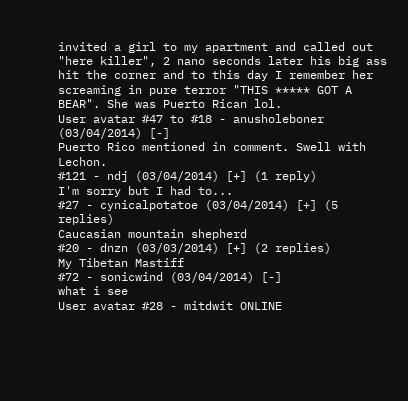invited a girl to my apartment and called out "here killer", 2 nano seconds later his big ass hit the corner and to this day I remember her screaming in pure terror "THIS ***** GOT A BEAR". She was Puerto Rican lol.
User avatar #47 to #18 - anusholeboner (03/04/2014) [-]
Puerto Rico mentioned in comment. Swell with Lechon.
#121 - ndj (03/04/2014) [+] (1 reply)
I'm sorry but I had to...
#27 - cynicalpotatoe (03/04/2014) [+] (5 replies)
Caucasian mountain shepherd
#20 - dnzn (03/03/2014) [+] (2 replies)
My Tibetan Mastiff
#72 - sonicwind (03/04/2014) [-]
what i see
User avatar #28 - mitdwit ONLINE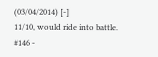(03/04/2014) [-]
11/10, would ride into battle.
#146 -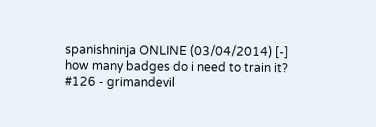spanishninja ONLINE (03/04/2014) [-]
how many badges do i need to train it?
#126 - grimandevil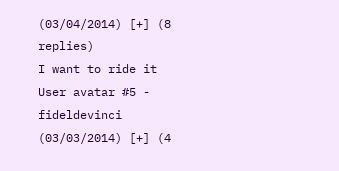(03/04/2014) [+] (8 replies)
I want to ride it
User avatar #5 - fideldevinci (03/03/2014) [+] (4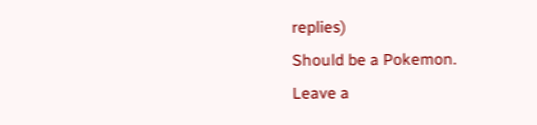replies)
Should be a Pokemon.
Leave a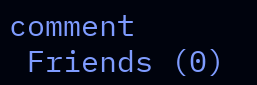comment
 Friends (0)